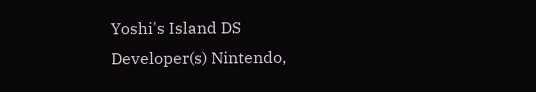Yoshi's Island DS
Developer(s) Nintendo,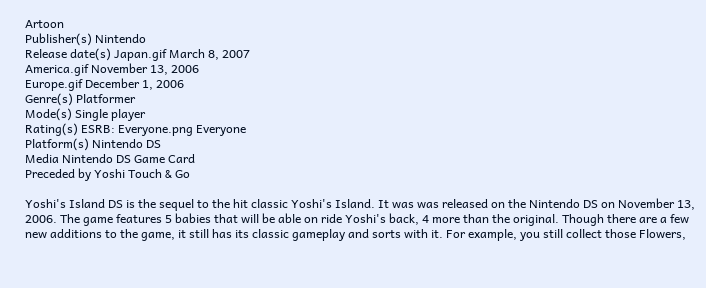Artoon
Publisher(s) Nintendo
Release date(s) Japan.gif March 8, 2007
America.gif November 13, 2006
Europe.gif December 1, 2006
Genre(s) Platformer
Mode(s) Single player
Rating(s) ESRB: Everyone.png Everyone
Platform(s) Nintendo DS
Media Nintendo DS Game Card
Preceded by Yoshi Touch & Go

Yoshi's Island DS is the sequel to the hit classic Yoshi's Island. It was was released on the Nintendo DS on November 13, 2006. The game features 5 babies that will be able on ride Yoshi's back, 4 more than the original. Though there are a few new additions to the game, it still has its classic gameplay and sorts with it. For example, you still collect those Flowers,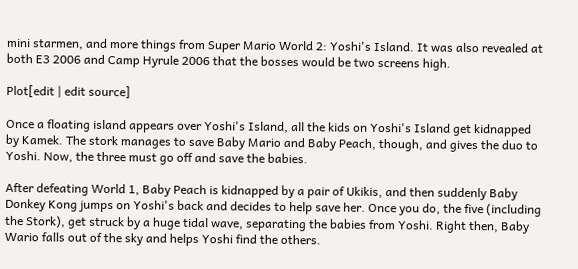mini starmen, and more things from Super Mario World 2: Yoshi's Island. It was also revealed at both E3 2006 and Camp Hyrule 2006 that the bosses would be two screens high.

Plot[edit | edit source]

Once a floating island appears over Yoshi's Island, all the kids on Yoshi's Island get kidnapped by Kamek. The stork manages to save Baby Mario and Baby Peach, though, and gives the duo to Yoshi. Now, the three must go off and save the babies.

After defeating World 1, Baby Peach is kidnapped by a pair of Ukikis, and then suddenly Baby Donkey Kong jumps on Yoshi's back and decides to help save her. Once you do, the five (including the Stork), get struck by a huge tidal wave, separating the babies from Yoshi. Right then, Baby Wario falls out of the sky and helps Yoshi find the others.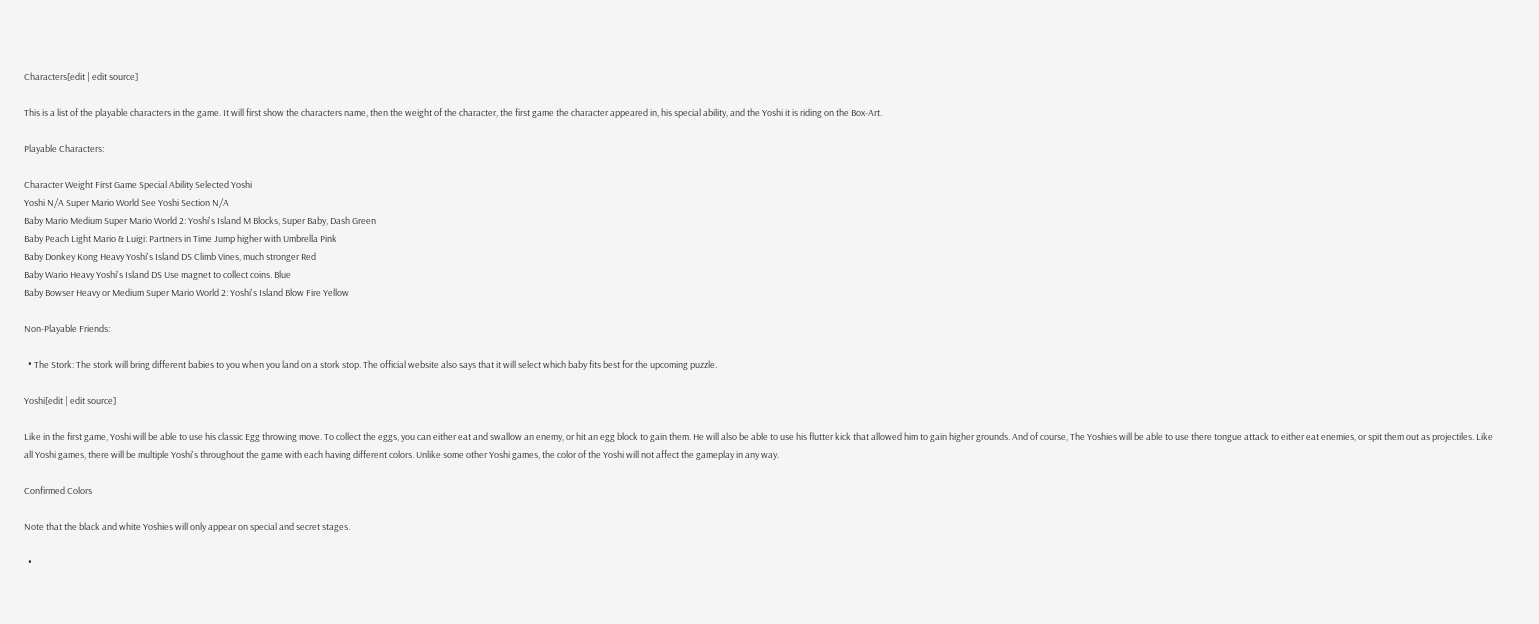Characters[edit | edit source]

This is a list of the playable characters in the game. It will first show the characters name, then the weight of the character, the first game the character appeared in, his special ability, and the Yoshi it is riding on the Box-Art.

Playable Characters:

Character Weight First Game Special Ability Selected Yoshi
Yoshi N/A Super Mario World See Yoshi Section N/A
Baby Mario Medium Super Mario World 2: Yoshi's Island M Blocks, Super Baby, Dash Green
Baby Peach Light Mario & Luigi: Partners in Time Jump higher with Umbrella Pink
Baby Donkey Kong Heavy Yoshi's Island DS Climb Vines, much stronger Red
Baby Wario Heavy Yoshi's Island DS Use magnet to collect coins. Blue
Baby Bowser Heavy or Medium Super Mario World 2: Yoshi's Island Blow Fire Yellow

Non-Playable Friends:

  • The Stork: The stork will bring different babies to you when you land on a stork stop. The official website also says that it will select which baby fits best for the upcoming puzzle.

Yoshi[edit | edit source]

Like in the first game, Yoshi will be able to use his classic Egg throwing move. To collect the eggs, you can either eat and swallow an enemy, or hit an egg block to gain them. He will also be able to use his flutter kick that allowed him to gain higher grounds. And of course, The Yoshies will be able to use there tongue attack to either eat enemies, or spit them out as projectiles. Like all Yoshi games, there will be multiple Yoshi's throughout the game with each having different colors. Unlike some other Yoshi games, the color of the Yoshi will not affect the gameplay in any way.

Confirmed Colors

Note that the black and white Yoshies will only appear on special and secret stages.

  •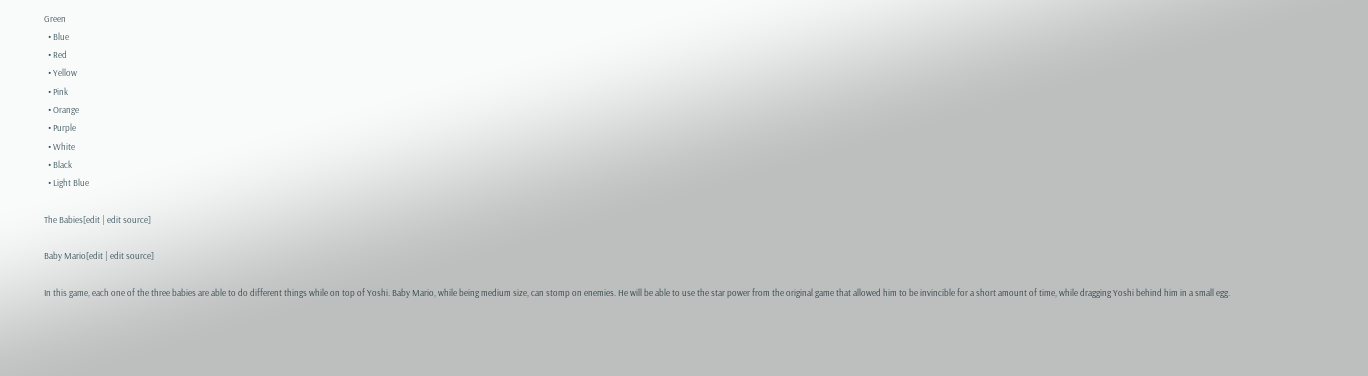Green
  • Blue
  • Red
  • Yellow
  • Pink
  • Orange
  • Purple
  • White
  • Black
  • Light Blue

The Babies[edit | edit source]

Baby Mario[edit | edit source]

In this game, each one of the three babies are able to do different things while on top of Yoshi. Baby Mario, while being medium size, can stomp on enemies. He will be able to use the star power from the original game that allowed him to be invincible for a short amount of time, while dragging Yoshi behind him in a small egg.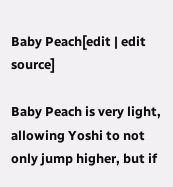Baby Peach[edit | edit source]

Baby Peach is very light, allowing Yoshi to not only jump higher, but if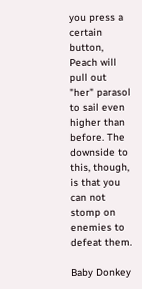you press a certain button, Peach will pull out "her" parasol to sail even higher than before. The downside to this, though, is that you can not stomp on enemies to defeat them.

Baby Donkey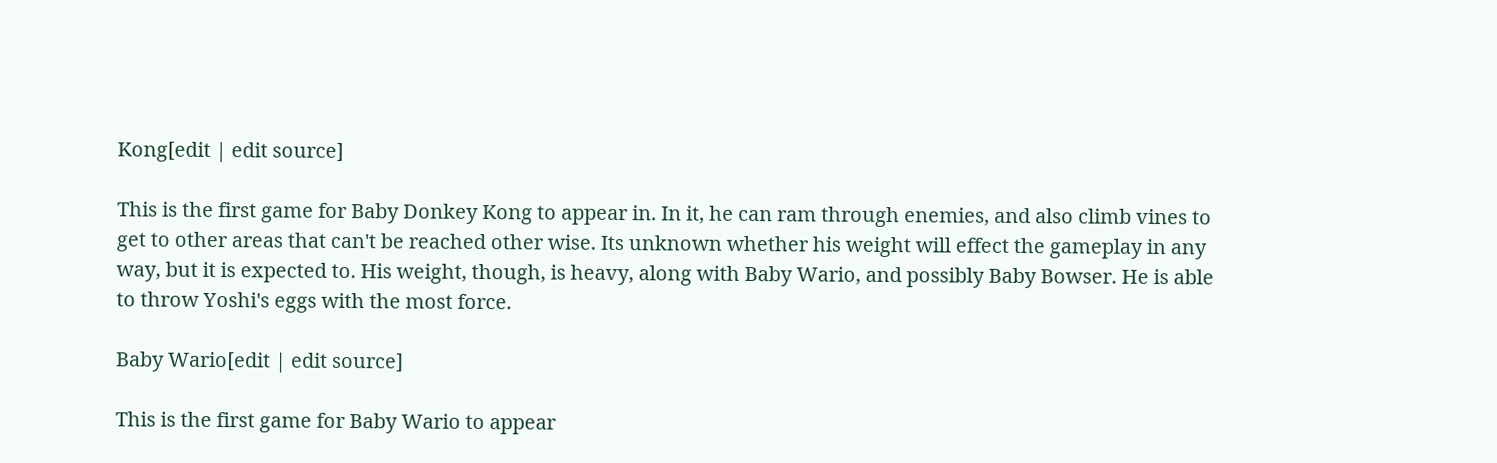Kong[edit | edit source]

This is the first game for Baby Donkey Kong to appear in. In it, he can ram through enemies, and also climb vines to get to other areas that can't be reached other wise. Its unknown whether his weight will effect the gameplay in any way, but it is expected to. His weight, though, is heavy, along with Baby Wario, and possibly Baby Bowser. He is able to throw Yoshi's eggs with the most force.

Baby Wario[edit | edit source]

This is the first game for Baby Wario to appear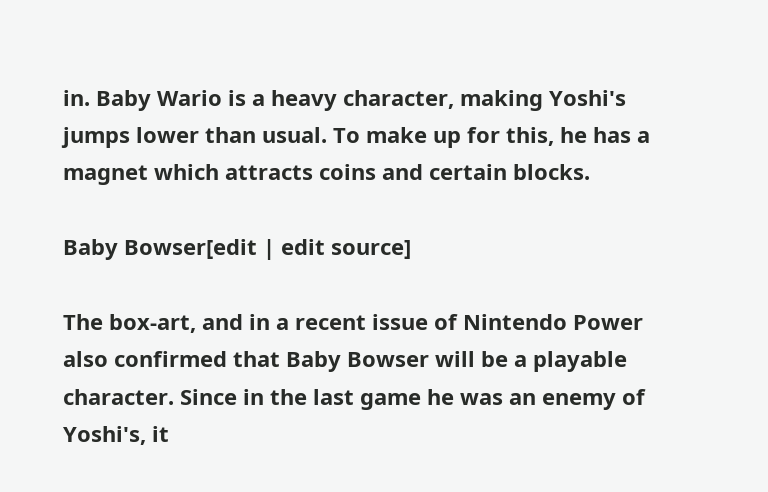in. Baby Wario is a heavy character, making Yoshi's jumps lower than usual. To make up for this, he has a magnet which attracts coins and certain blocks.

Baby Bowser[edit | edit source]

The box-art, and in a recent issue of Nintendo Power also confirmed that Baby Bowser will be a playable character. Since in the last game he was an enemy of Yoshi's, it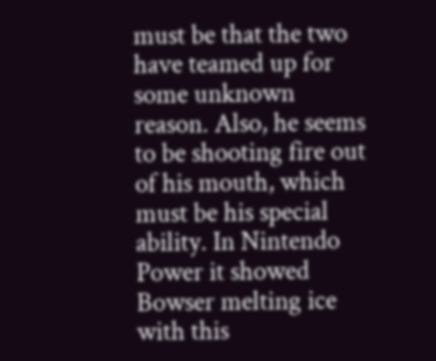must be that the two have teamed up for some unknown reason. Also, he seems to be shooting fire out of his mouth, which must be his special ability. In Nintendo Power it showed Bowser melting ice with this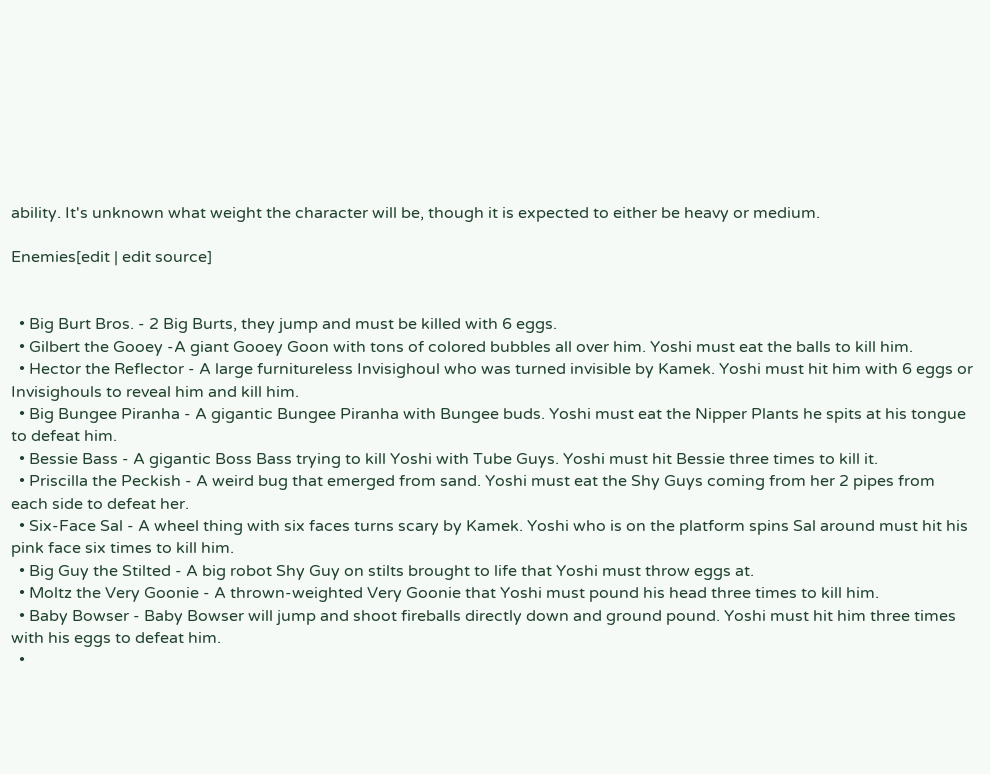ability. It's unknown what weight the character will be, though it is expected to either be heavy or medium.

Enemies[edit | edit source]


  • Big Burt Bros. - 2 Big Burts, they jump and must be killed with 6 eggs.
  • Gilbert the Gooey -A giant Gooey Goon with tons of colored bubbles all over him. Yoshi must eat the balls to kill him.
  • Hector the Reflector - A large furnitureless Invisighoul who was turned invisible by Kamek. Yoshi must hit him with 6 eggs or Invisighouls to reveal him and kill him.
  • Big Bungee Piranha - A gigantic Bungee Piranha with Bungee buds. Yoshi must eat the Nipper Plants he spits at his tongue to defeat him.
  • Bessie Bass - A gigantic Boss Bass trying to kill Yoshi with Tube Guys. Yoshi must hit Bessie three times to kill it.
  • Priscilla the Peckish - A weird bug that emerged from sand. Yoshi must eat the Shy Guys coming from her 2 pipes from each side to defeat her.
  • Six-Face Sal - A wheel thing with six faces turns scary by Kamek. Yoshi who is on the platform spins Sal around must hit his pink face six times to kill him.
  • Big Guy the Stilted - A big robot Shy Guy on stilts brought to life that Yoshi must throw eggs at.
  • Moltz the Very Goonie - A thrown-weighted Very Goonie that Yoshi must pound his head three times to kill him.
  • Baby Bowser - Baby Bowser will jump and shoot fireballs directly down and ground pound. Yoshi must hit him three times with his eggs to defeat him.
  •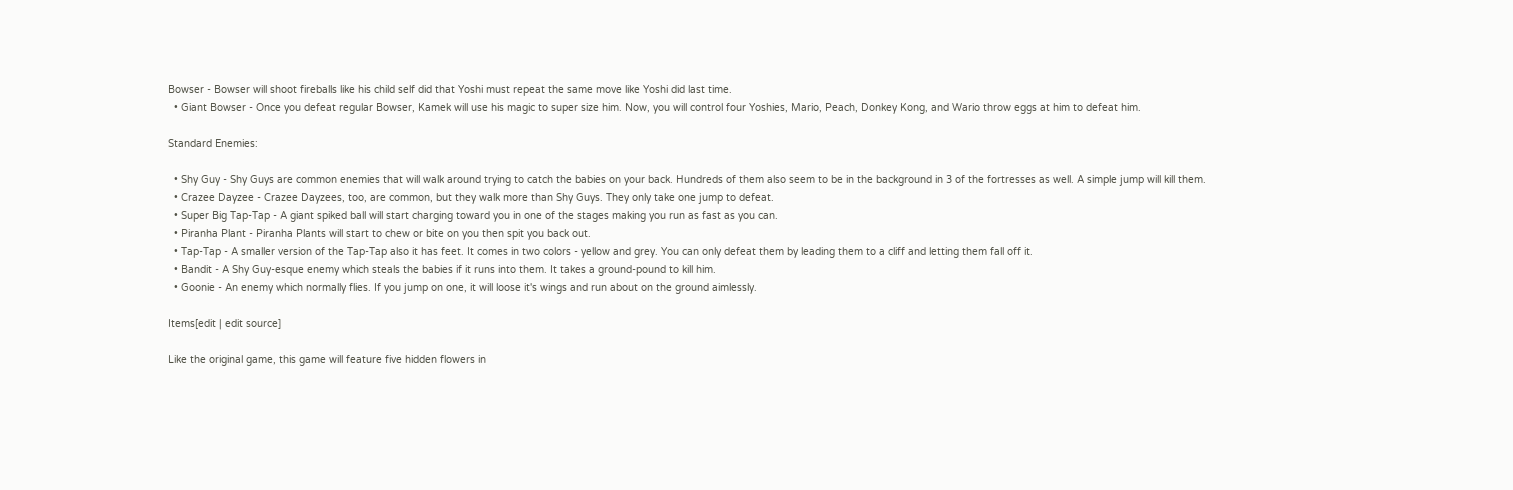Bowser - Bowser will shoot fireballs like his child self did that Yoshi must repeat the same move like Yoshi did last time.
  • Giant Bowser - Once you defeat regular Bowser, Kamek will use his magic to super size him. Now, you will control four Yoshies, Mario, Peach, Donkey Kong, and Wario throw eggs at him to defeat him.

Standard Enemies:

  • Shy Guy - Shy Guys are common enemies that will walk around trying to catch the babies on your back. Hundreds of them also seem to be in the background in 3 of the fortresses as well. A simple jump will kill them.
  • Crazee Dayzee - Crazee Dayzees, too, are common, but they walk more than Shy Guys. They only take one jump to defeat.
  • Super Big Tap-Tap - A giant spiked ball will start charging toward you in one of the stages making you run as fast as you can.
  • Piranha Plant - Piranha Plants will start to chew or bite on you then spit you back out.
  • Tap-Tap - A smaller version of the Tap-Tap also it has feet. It comes in two colors - yellow and grey. You can only defeat them by leading them to a cliff and letting them fall off it.
  • Bandit - A Shy Guy-esque enemy which steals the babies if it runs into them. It takes a ground-pound to kill him.
  • Goonie - An enemy which normally flies. If you jump on one, it will loose it's wings and run about on the ground aimlessly.

Items[edit | edit source]

Like the original game, this game will feature five hidden flowers in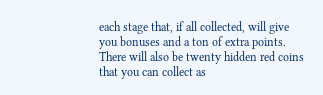each stage that, if all collected, will give you bonuses and a ton of extra points. There will also be twenty hidden red coins that you can collect as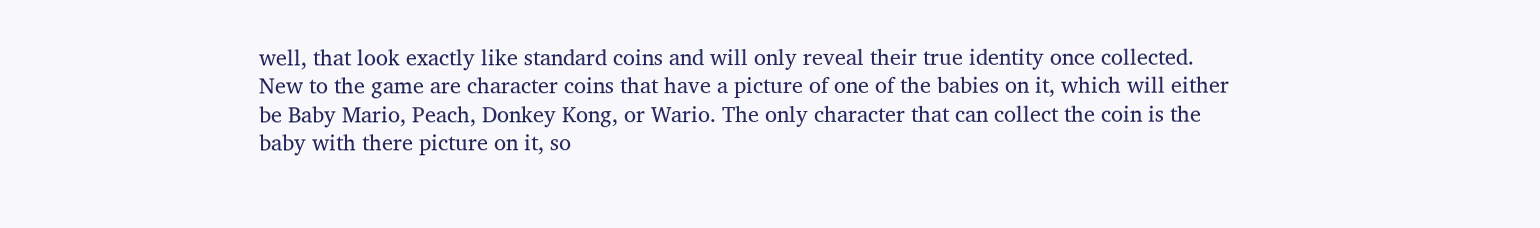well, that look exactly like standard coins and will only reveal their true identity once collected. New to the game are character coins that have a picture of one of the babies on it, which will either be Baby Mario, Peach, Donkey Kong, or Wario. The only character that can collect the coin is the baby with there picture on it, so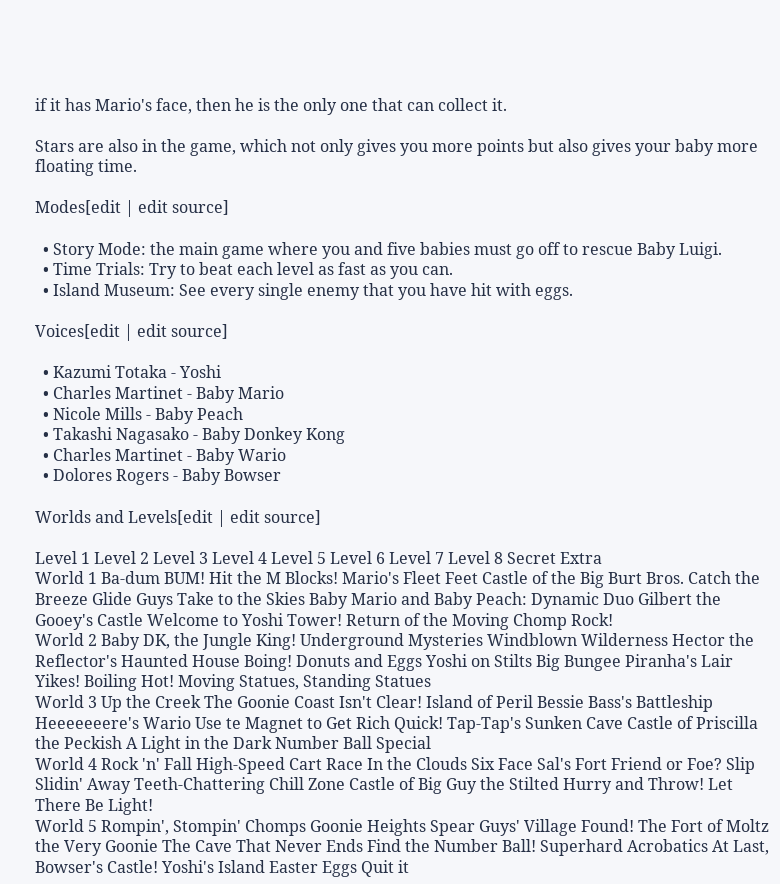if it has Mario's face, then he is the only one that can collect it.

Stars are also in the game, which not only gives you more points but also gives your baby more floating time.

Modes[edit | edit source]

  • Story Mode: the main game where you and five babies must go off to rescue Baby Luigi.
  • Time Trials: Try to beat each level as fast as you can.
  • Island Museum: See every single enemy that you have hit with eggs.

Voices[edit | edit source]

  • Kazumi Totaka - Yoshi
  • Charles Martinet - Baby Mario
  • Nicole Mills - Baby Peach
  • Takashi Nagasako - Baby Donkey Kong
  • Charles Martinet - Baby Wario
  • Dolores Rogers - Baby Bowser

Worlds and Levels[edit | edit source]

Level 1 Level 2 Level 3 Level 4 Level 5 Level 6 Level 7 Level 8 Secret Extra
World 1 Ba-dum BUM! Hit the M Blocks! Mario's Fleet Feet Castle of the Big Burt Bros. Catch the Breeze Glide Guys Take to the Skies Baby Mario and Baby Peach: Dynamic Duo Gilbert the Gooey's Castle Welcome to Yoshi Tower! Return of the Moving Chomp Rock!
World 2 Baby DK, the Jungle King! Underground Mysteries Windblown Wilderness Hector the Reflector's Haunted House Boing! Donuts and Eggs Yoshi on Stilts Big Bungee Piranha's Lair Yikes! Boiling Hot! Moving Statues, Standing Statues
World 3 Up the Creek The Goonie Coast Isn't Clear! Island of Peril Bessie Bass's Battleship Heeeeeeere's Wario Use te Magnet to Get Rich Quick! Tap-Tap's Sunken Cave Castle of Priscilla the Peckish A Light in the Dark Number Ball Special
World 4 Rock 'n' Fall High-Speed Cart Race In the Clouds Six Face Sal's Fort Friend or Foe? Slip Slidin' Away Teeth-Chattering Chill Zone Castle of Big Guy the Stilted Hurry and Throw! Let There Be Light!
World 5 Rompin', Stompin' Chomps Goonie Heights Spear Guys' Village Found! The Fort of Moltz the Very Goonie The Cave That Never Ends Find the Number Ball! Superhard Acrobatics At Last, Bowser's Castle! Yoshi's Island Easter Eggs Quit it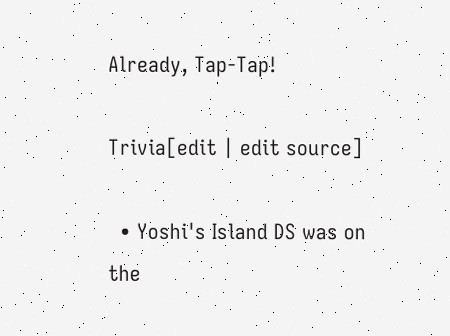Already, Tap-Tap!

Trivia[edit | edit source]

  • Yoshi's Island DS was on the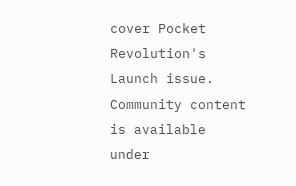cover Pocket Revolution's Launch issue.
Community content is available under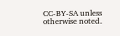CC-BY-SA unless otherwise noted.